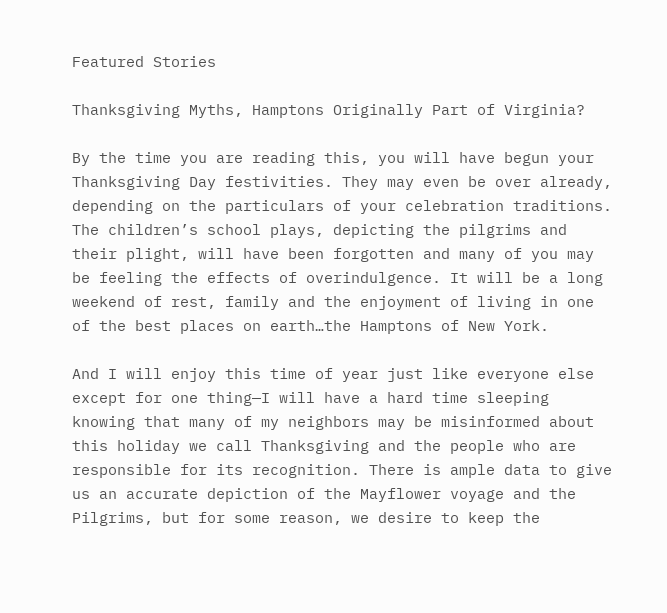Featured Stories

Thanksgiving Myths, Hamptons Originally Part of Virginia?

By the time you are reading this, you will have begun your Thanksgiving Day festivities. They may even be over already, depending on the particulars of your celebration traditions. The children’s school plays, depicting the pilgrims and their plight, will have been forgotten and many of you may be feeling the effects of overindulgence. It will be a long weekend of rest, family and the enjoyment of living in one of the best places on earth…the Hamptons of New York.

And I will enjoy this time of year just like everyone else except for one thing—I will have a hard time sleeping knowing that many of my neighbors may be misinformed about this holiday we call Thanksgiving and the people who are responsible for its recognition. There is ample data to give us an accurate depiction of the Mayflower voyage and the Pilgrims, but for some reason, we desire to keep the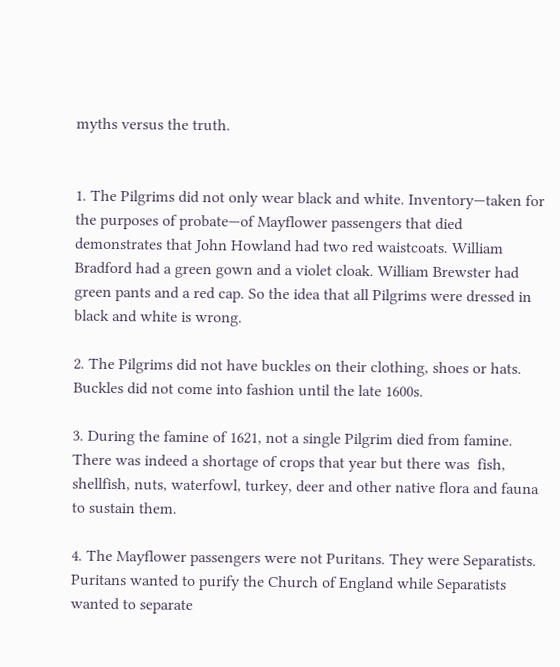myths versus the truth.


1. The Pilgrims did not only wear black and white. Inventory—taken for the purposes of probate—of Mayflower passengers that died demonstrates that John Howland had two red waistcoats. William Bradford had a green gown and a violet cloak. William Brewster had green pants and a red cap. So the idea that all Pilgrims were dressed in black and white is wrong.

2. The Pilgrims did not have buckles on their clothing, shoes or hats. Buckles did not come into fashion until the late 1600s.

3. During the famine of 1621, not a single Pilgrim died from famine. There was indeed a shortage of crops that year but there was  fish, shellfish, nuts, waterfowl, turkey, deer and other native flora and fauna to sustain them.

4. The Mayflower passengers were not Puritans. They were Separatists. Puritans wanted to purify the Church of England while Separatists wanted to separate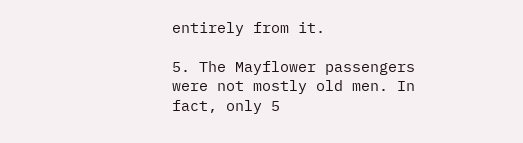entirely from it.

5. The Mayflower passengers were not mostly old men. In fact, only 5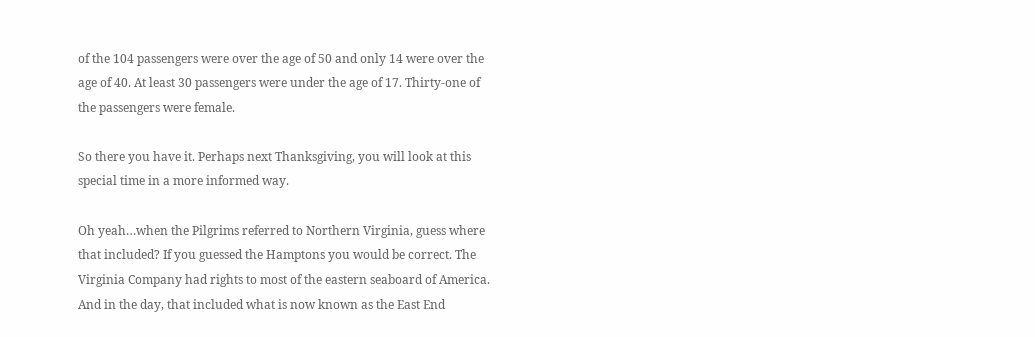of the 104 passengers were over the age of 50 and only 14 were over the age of 40. At least 30 passengers were under the age of 17. Thirty-one of the passengers were female.

So there you have it. Perhaps next Thanksgiving, you will look at this special time in a more informed way.

Oh yeah…when the Pilgrims referred to Northern Virginia, guess where that included? If you guessed the Hamptons you would be correct. The Virginia Company had rights to most of the eastern seaboard of America. And in the day, that included what is now known as the East End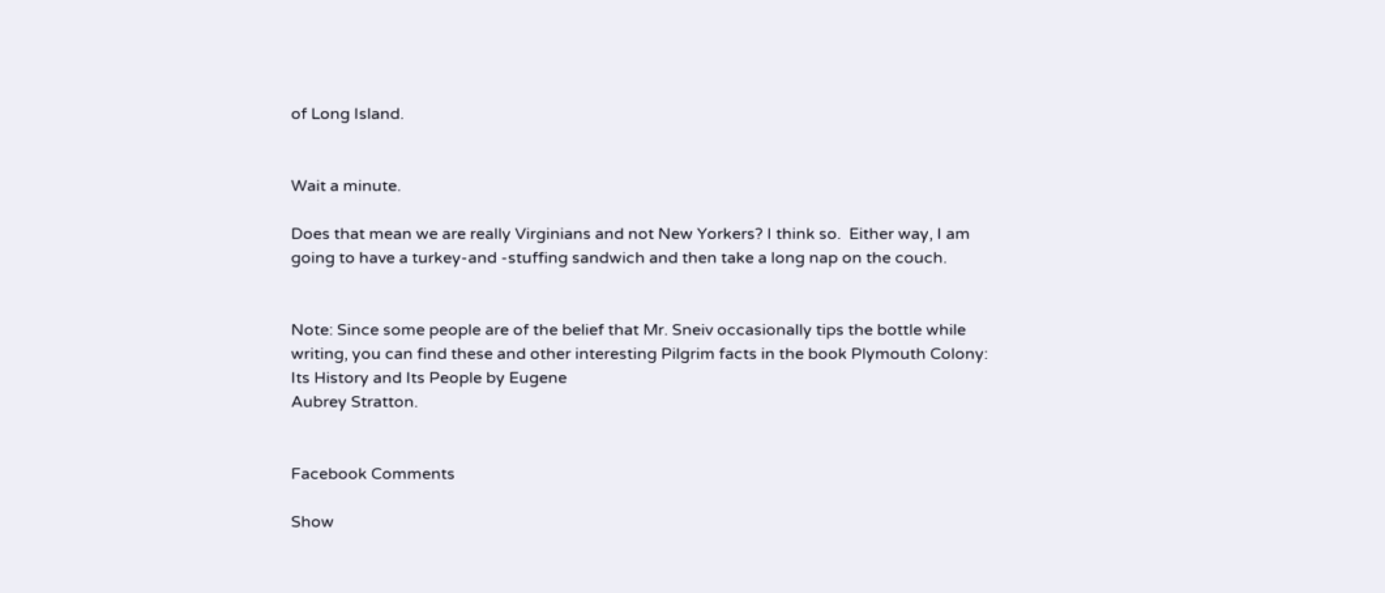of Long Island.


Wait a minute.

Does that mean we are really Virginians and not New Yorkers? I think so.  Either way, I am going to have a turkey-and -stuffing sandwich and then take a long nap on the couch.


Note: Since some people are of the belief that Mr. Sneiv occasionally tips the bottle while writing, you can find these and other interesting Pilgrim facts in the book Plymouth Colony: Its History and Its People by Eugene
Aubrey Stratton.


Facebook Comments

Show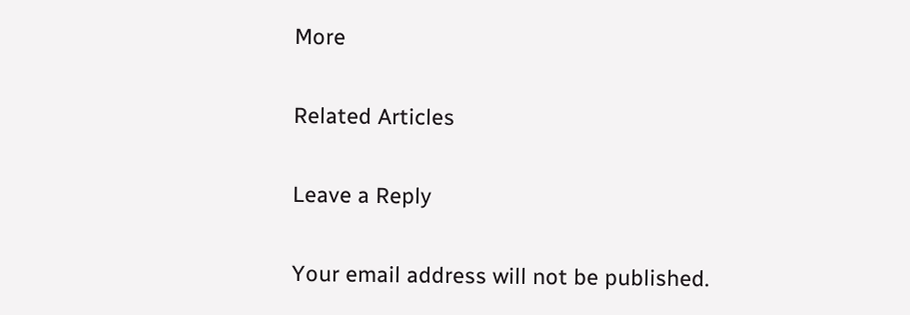More

Related Articles

Leave a Reply

Your email address will not be published.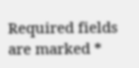Required fields are marked *